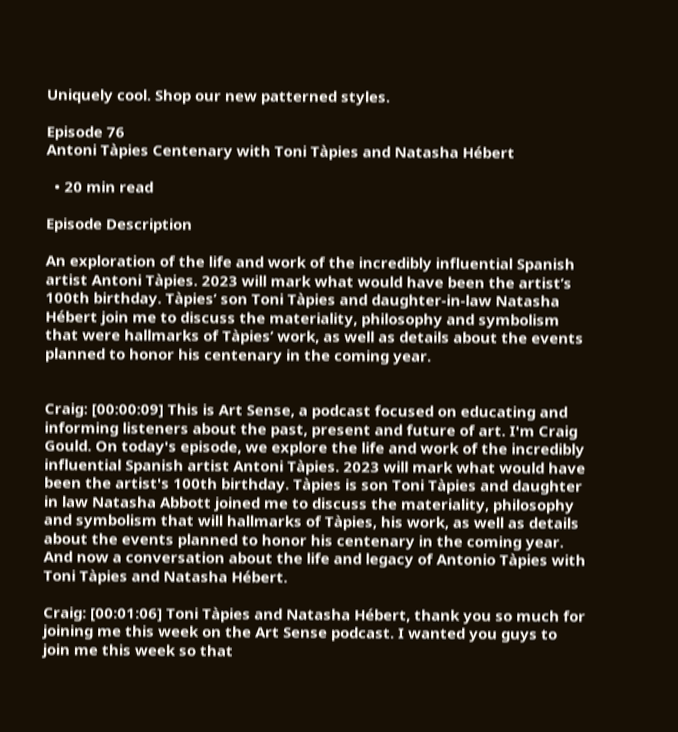Uniquely cool. Shop our new patterned styles.

Episode 76
Antoni Tàpies Centenary with Toni Tàpies and Natasha Hébert

  • 20 min read

Episode Description

An exploration of the life and work of the incredibly influential Spanish artist Antoni Tàpies. 2023 will mark what would have been the artist’s 100th birthday. Tàpies’ son Toni Tàpies and daughter-in-law Natasha Hébert join me to discuss the materiality, philosophy and symbolism that were hallmarks of Tàpies’ work, as well as details about the events planned to honor his centenary in the coming year.


Craig: [00:00:09] This is Art Sense, a podcast focused on educating and informing listeners about the past, present and future of art. I'm Craig Gould. On today's episode, we explore the life and work of the incredibly influential Spanish artist Antoni Tàpies. 2023 will mark what would have been the artist's 100th birthday. Tàpies is son Toni Tàpies and daughter in law Natasha Abbott joined me to discuss the materiality, philosophy and symbolism that will hallmarks of Tàpies, his work, as well as details about the events planned to honor his centenary in the coming year. And now a conversation about the life and legacy of Antonio Tàpies with Toni Tàpies and Natasha Hébert.

Craig: [00:01:06] Toni Tàpies and Natasha Hébert, thank you so much for joining me this week on the Art Sense podcast. I wanted you guys to join me this week so that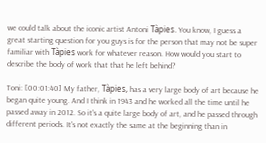we could talk about the iconic artist Antoni Tàpies. You know, I guess a great starting question for you guys is for the person that may not be super familiar with Tàpies work for whatever reason. How would you start to describe the body of work that that he left behind?

Toni: [00:01:40] My father, Tàpies, has a very large body of art because he began quite young. And I think in 1943 and he worked all the time until he passed away in 2012. So it's a quite large body of art, and he passed through different periods. It's not exactly the same at the beginning than in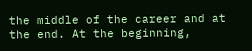the middle of the career and at the end. At the beginning,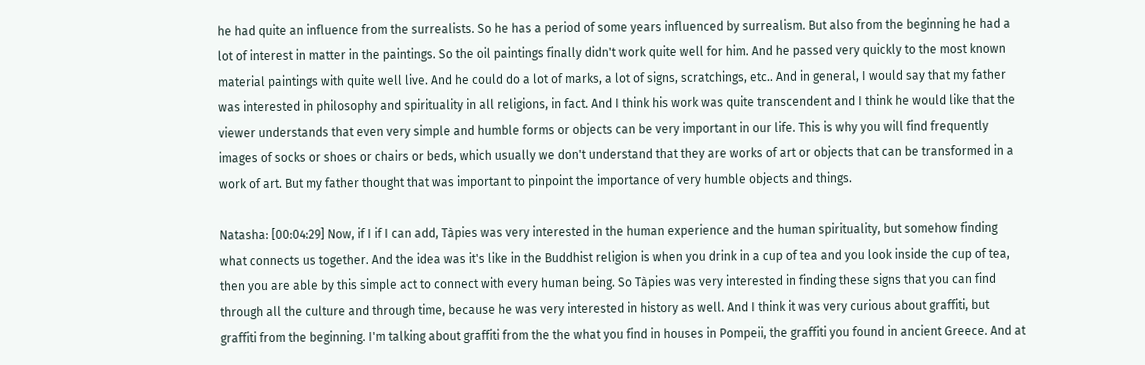he had quite an influence from the surrealists. So he has a period of some years influenced by surrealism. But also from the beginning he had a lot of interest in matter in the paintings. So the oil paintings finally didn't work quite well for him. And he passed very quickly to the most known material paintings with quite well live. And he could do a lot of marks, a lot of signs, scratchings, etc.. And in general, I would say that my father was interested in philosophy and spirituality in all religions, in fact. And I think his work was quite transcendent and I think he would like that the viewer understands that even very simple and humble forms or objects can be very important in our life. This is why you will find frequently images of socks or shoes or chairs or beds, which usually we don't understand that they are works of art or objects that can be transformed in a work of art. But my father thought that was important to pinpoint the importance of very humble objects and things.

Natasha: [00:04:29] Now, if I if I can add, Tàpies was very interested in the human experience and the human spirituality, but somehow finding what connects us together. And the idea was it's like in the Buddhist religion is when you drink in a cup of tea and you look inside the cup of tea, then you are able by this simple act to connect with every human being. So Tàpies was very interested in finding these signs that you can find through all the culture and through time, because he was very interested in history as well. And I think it was very curious about graffiti, but graffiti from the beginning. I'm talking about graffiti from the the what you find in houses in Pompeii, the graffiti you found in ancient Greece. And at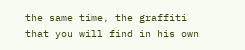the same time, the graffiti that you will find in his own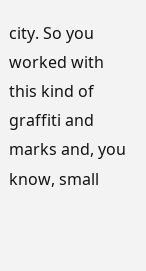city. So you worked with this kind of graffiti and marks and, you know, small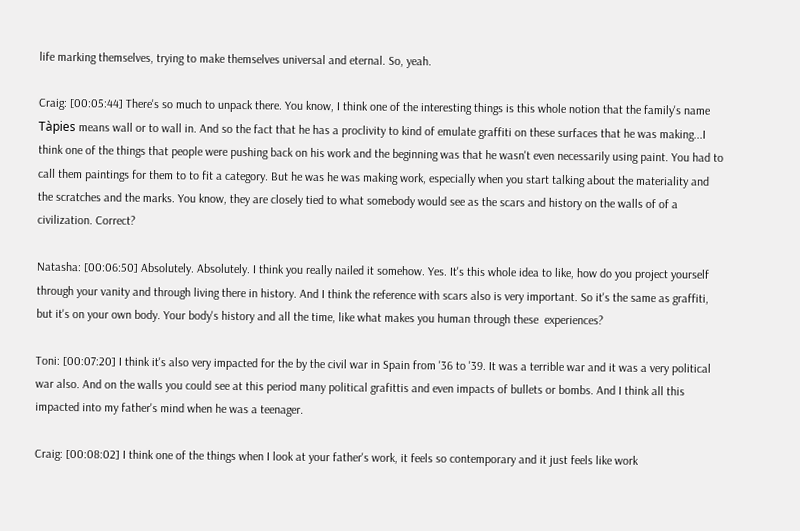life marking themselves, trying to make themselves universal and eternal. So, yeah.

Craig: [00:05:44] There's so much to unpack there. You know, I think one of the interesting things is this whole notion that the family's name Tàpies means wall or to wall in. And so the fact that he has a proclivity to kind of emulate graffiti on these surfaces that he was making...I think one of the things that people were pushing back on his work and the beginning was that he wasn't even necessarily using paint. You had to call them paintings for them to to fit a category. But he was he was making work, especially when you start talking about the materiality and the scratches and the marks. You know, they are closely tied to what somebody would see as the scars and history on the walls of of a civilization. Correct?

Natasha: [00:06:50] Absolutely. Absolutely. I think you really nailed it somehow. Yes. It's this whole idea to like, how do you project yourself through your vanity and through living there in history. And I think the reference with scars also is very important. So it's the same as graffiti, but it's on your own body. Your body's history and all the time, like what makes you human through these  experiences?

Toni: [00:07:20] I think it's also very impacted for the by the civil war in Spain from '36 to '39. It was a terrible war and it was a very political war also. And on the walls you could see at this period many political grafittis and even impacts of bullets or bombs. And I think all this impacted into my father's mind when he was a teenager.

Craig: [00:08:02] I think one of the things when I look at your father's work, it feels so contemporary and it just feels like work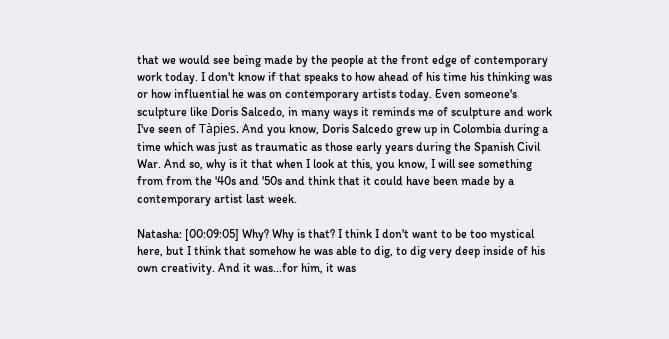that we would see being made by the people at the front edge of contemporary work today. I don't know if that speaks to how ahead of his time his thinking was or how influential he was on contemporary artists today. Even someone's sculpture like Doris Salcedo, in many ways it reminds me of sculpture and work I've seen of Tàpies. And you know, Doris Salcedo grew up in Colombia during a time which was just as traumatic as those early years during the Spanish Civil War. And so, why is it that when I look at this, you know, I will see something from from the '40s and '50s and think that it could have been made by a contemporary artist last week.

Natasha: [00:09:05] Why? Why is that? I think I don't want to be too mystical here, but I think that somehow he was able to dig, to dig very deep inside of his own creativity. And it was...for him, it was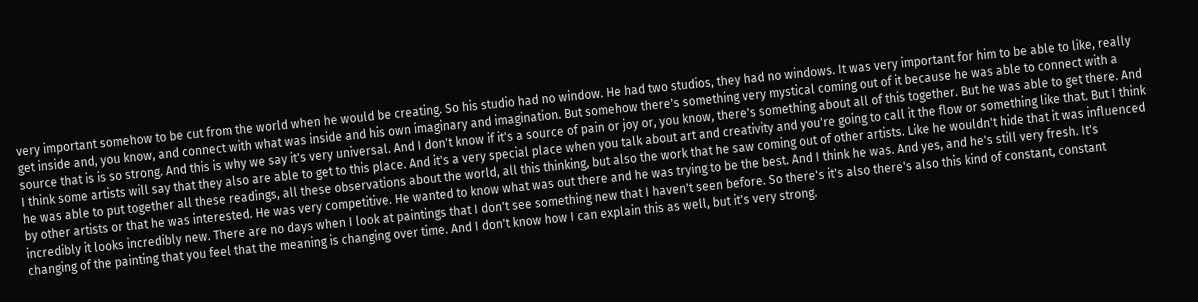very important somehow to be cut from the world when he would be creating. So his studio had no window. He had two studios, they had no windows. It was very important for him to be able to like, really get inside and, you know, and connect with what was inside and his own imaginary and imagination. But somehow there's something very mystical coming out of it because he was able to connect with a source that is is so strong. And this is why we say it's very universal. And I don't know if it's a source of pain or joy or, you know, there's something about all of this together. But he was able to get there. And I think some artists will say that they also are able to get to this place. And it's a very special place when you talk about art and creativity and you're going to call it the flow or something like that. But I think he was able to put together all these readings, all these observations about the world, all this thinking, but also the work that he saw coming out of other artists. Like he wouldn't hide that it was influenced by other artists or that he was interested. He was very competitive. He wanted to know what was out there and he was trying to be the best. And I think he was. And yes, and he's still very fresh. It's incredibly it looks incredibly new. There are no days when I look at paintings that I don't see something new that I haven't seen before. So there's it's also there's also this kind of constant, constant changing of the painting that you feel that the meaning is changing over time. And I don't know how I can explain this as well, but it's very strong.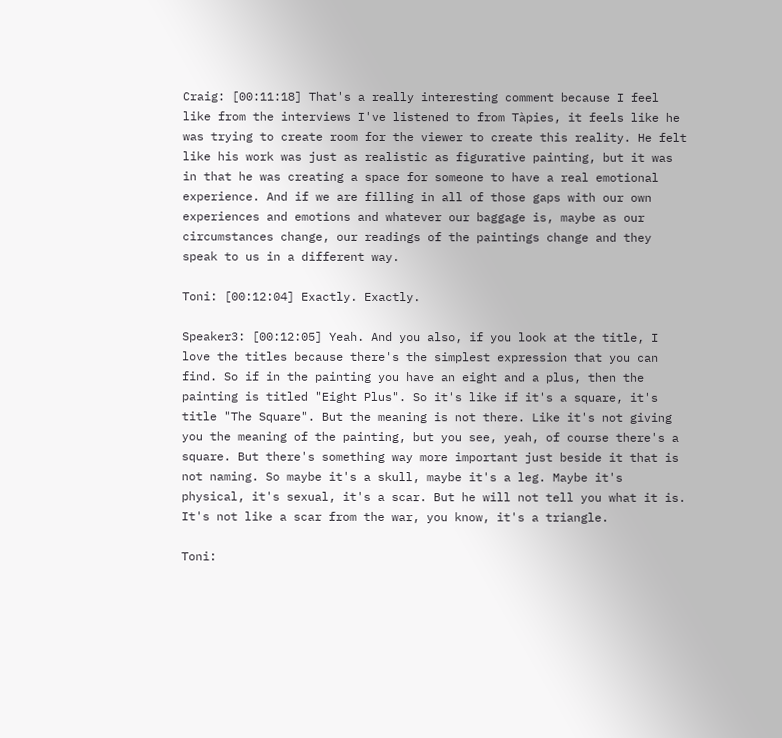Craig: [00:11:18] That's a really interesting comment because I feel like from the interviews I've listened to from Tàpies, it feels like he was trying to create room for the viewer to create this reality. He felt like his work was just as realistic as figurative painting, but it was in that he was creating a space for someone to have a real emotional experience. And if we are filling in all of those gaps with our own experiences and emotions and whatever our baggage is, maybe as our circumstances change, our readings of the paintings change and they speak to us in a different way.

Toni: [00:12:04] Exactly. Exactly.

Speaker3: [00:12:05] Yeah. And you also, if you look at the title, I love the titles because there's the simplest expression that you can find. So if in the painting you have an eight and a plus, then the painting is titled "Eight Plus". So it's like if it's a square, it's title "The Square". But the meaning is not there. Like it's not giving you the meaning of the painting, but you see, yeah, of course there's a square. But there's something way more important just beside it that is not naming. So maybe it's a skull, maybe it's a leg. Maybe it's physical, it's sexual, it's a scar. But he will not tell you what it is. It's not like a scar from the war, you know, it's a triangle.

Toni: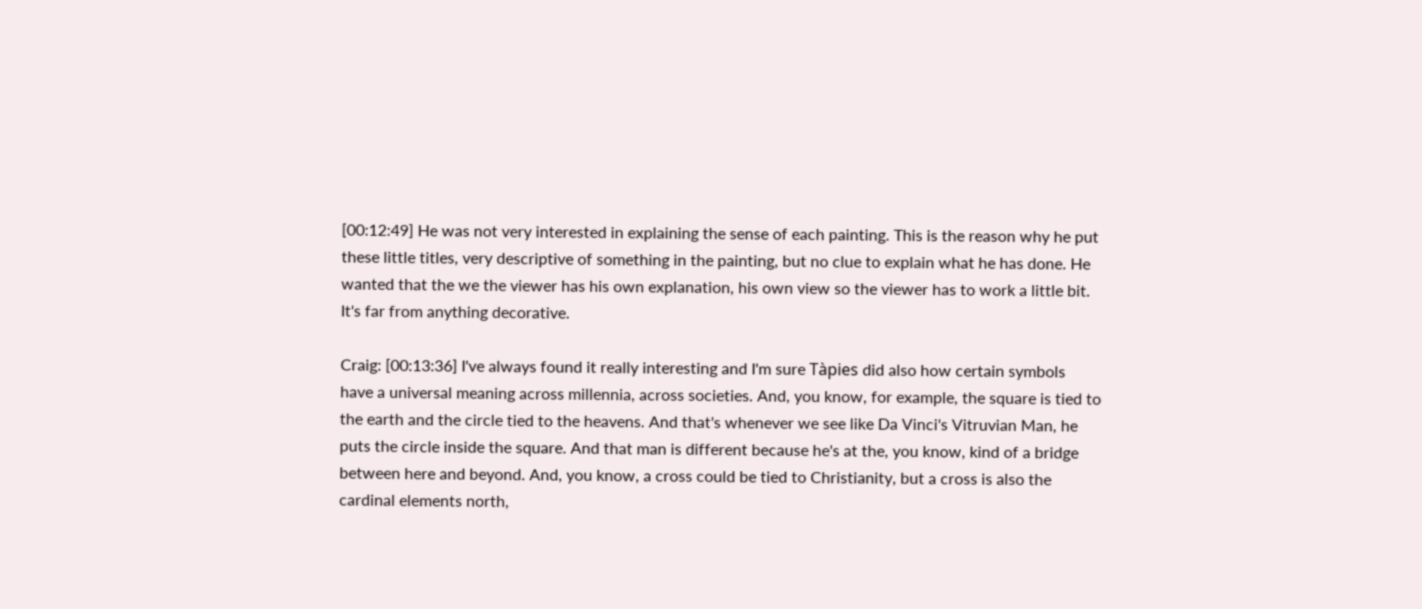[00:12:49] He was not very interested in explaining the sense of each painting. This is the reason why he put these little titles, very descriptive of something in the painting, but no clue to explain what he has done. He wanted that the we the viewer has his own explanation, his own view so the viewer has to work a little bit. It's far from anything decorative.

Craig: [00:13:36] I've always found it really interesting and I'm sure Tàpies did also how certain symbols have a universal meaning across millennia, across societies. And, you know, for example, the square is tied to the earth and the circle tied to the heavens. And that's whenever we see like Da Vinci's Vitruvian Man, he puts the circle inside the square. And that man is different because he's at the, you know, kind of a bridge between here and beyond. And, you know, a cross could be tied to Christianity, but a cross is also the cardinal elements north,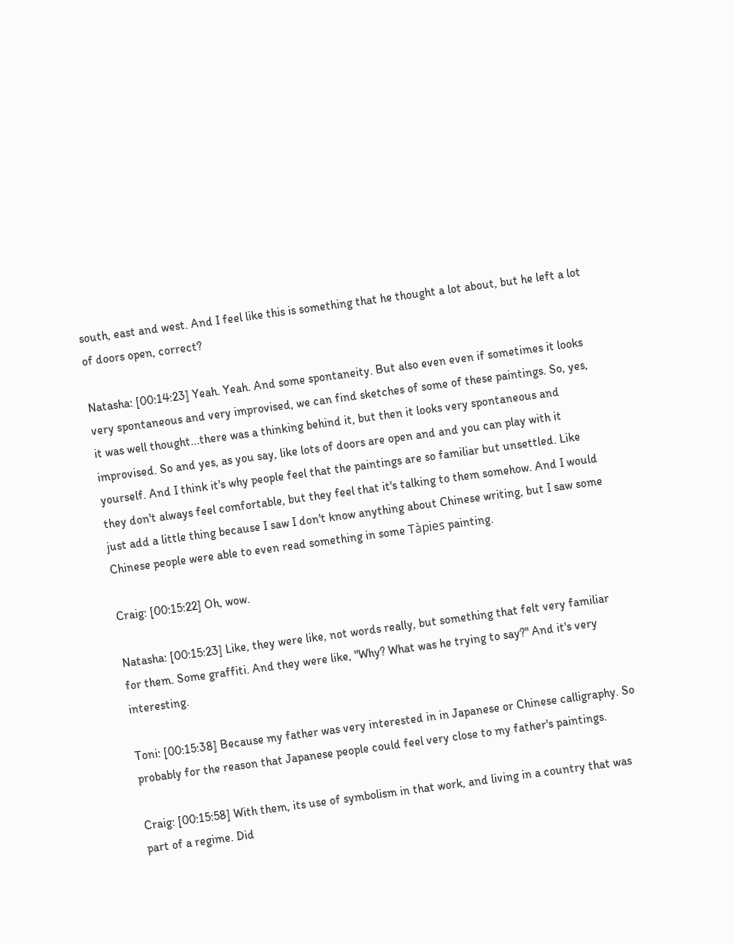south, east and west. And I feel like this is something that he thought a lot about, but he left a lot of doors open, correct?

Natasha: [00:14:23] Yeah. Yeah. And some spontaneity. But also even even if sometimes it looks very spontaneous and very improvised, we can find sketches of some of these paintings. So, yes, it was well thought...there was a thinking behind it, but then it looks very spontaneous and improvised. So and yes, as you say, like lots of doors are open and and you can play with it yourself. And I think it's why people feel that the paintings are so familiar but unsettled. Like they don't always feel comfortable, but they feel that it's talking to them somehow. And I would just add a little thing because I saw I don't know anything about Chinese writing, but I saw some Chinese people were able to even read something in some Tàpies painting.

Craig: [00:15:22] Oh, wow.

Natasha: [00:15:23] Like, they were like, not words really, but something that felt very familiar for them. Some graffiti. And they were like, "Why? What was he trying to say?" And it's very interesting.

Toni: [00:15:38] Because my father was very interested in in Japanese or Chinese calligraphy. So probably for the reason that Japanese people could feel very close to my father's paintings.

Craig: [00:15:58] With them, its use of symbolism in that work, and living in a country that was part of a regime. Did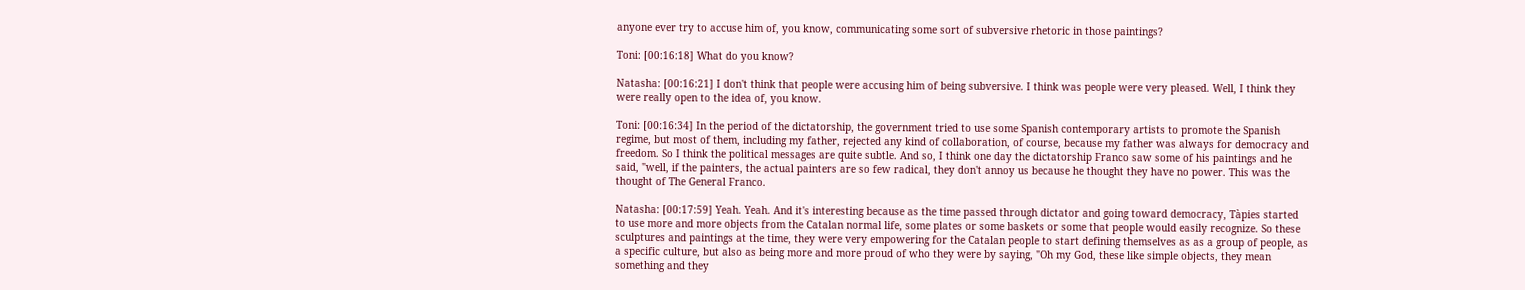anyone ever try to accuse him of, you know, communicating some sort of subversive rhetoric in those paintings?

Toni: [00:16:18] What do you know?

Natasha: [00:16:21] I don't think that people were accusing him of being subversive. I think was people were very pleased. Well, I think they were really open to the idea of, you know.

Toni: [00:16:34] In the period of the dictatorship, the government tried to use some Spanish contemporary artists to promote the Spanish regime, but most of them, including my father, rejected any kind of collaboration, of course, because my father was always for democracy and freedom. So I think the political messages are quite subtle. And so, I think one day the dictatorship Franco saw some of his paintings and he said, "well, if the painters, the actual painters are so few radical, they don't annoy us because he thought they have no power. This was the thought of The General Franco.

Natasha: [00:17:59] Yeah. Yeah. And it's interesting because as the time passed through dictator and going toward democracy, Tàpies started to use more and more objects from the Catalan normal life, some plates or some baskets or some that people would easily recognize. So these sculptures and paintings at the time, they were very empowering for the Catalan people to start defining themselves as as a group of people, as a specific culture, but also as being more and more proud of who they were by saying, "Oh my God, these like simple objects, they mean something and they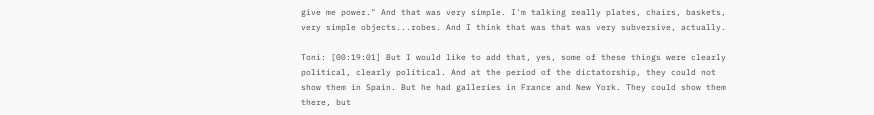give me power." And that was very simple. I'm talking really plates, chairs, baskets, very simple objects...robes. And I think that was that was very subversive, actually.

Toni: [00:19:01] But I would like to add that, yes, some of these things were clearly political, clearly political. And at the period of the dictatorship, they could not show them in Spain. But he had galleries in France and New York. They could show them there, but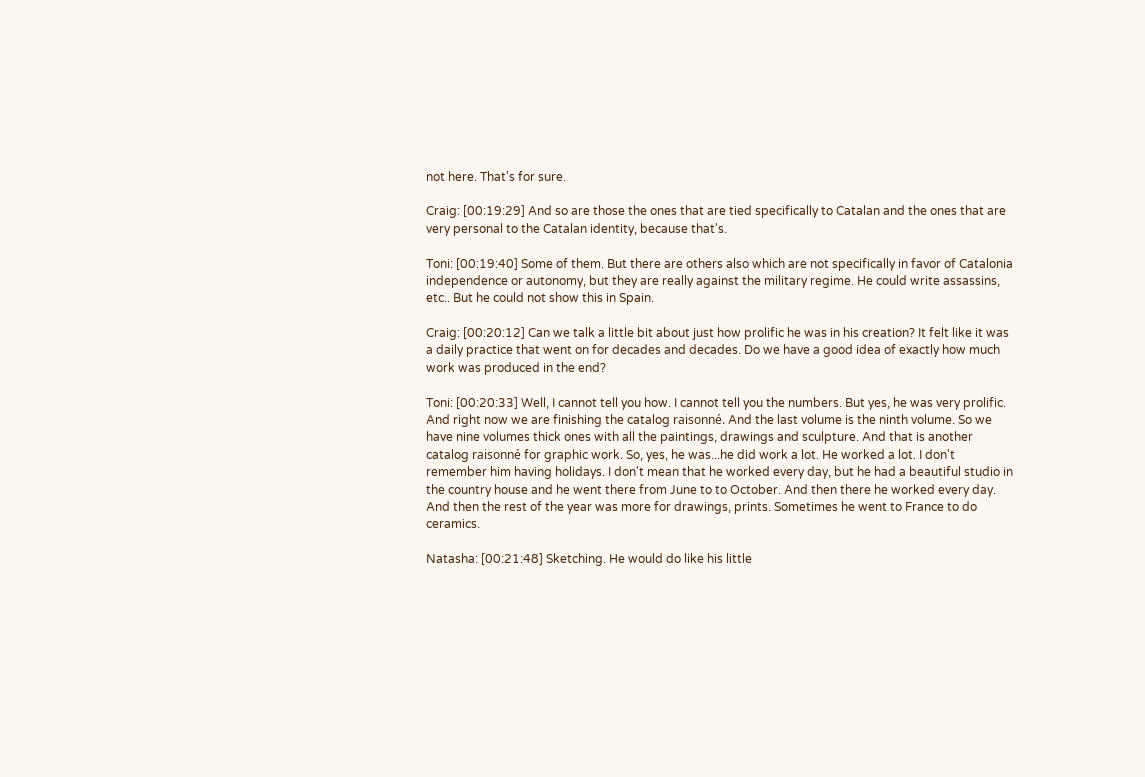not here. That's for sure.

Craig: [00:19:29] And so are those the ones that are tied specifically to Catalan and the ones that are very personal to the Catalan identity, because that's.

Toni: [00:19:40] Some of them. But there are others also which are not specifically in favor of Catalonia independence or autonomy, but they are really against the military regime. He could write assassins, etc.. But he could not show this in Spain.

Craig: [00:20:12] Can we talk a little bit about just how prolific he was in his creation? It felt like it was a daily practice that went on for decades and decades. Do we have a good idea of exactly how much work was produced in the end?

Toni: [00:20:33] Well, I cannot tell you how. I cannot tell you the numbers. But yes, he was very prolific. And right now we are finishing the catalog raisonné. And the last volume is the ninth volume. So we have nine volumes thick ones with all the paintings, drawings and sculpture. And that is another catalog raisonné for graphic work. So, yes, he was...he did work a lot. He worked a lot. I don't remember him having holidays. I don't mean that he worked every day, but he had a beautiful studio in the country house and he went there from June to to October. And then there he worked every day. And then the rest of the year was more for drawings, prints. Sometimes he went to France to do ceramics.

Natasha: [00:21:48] Sketching. He would do like his little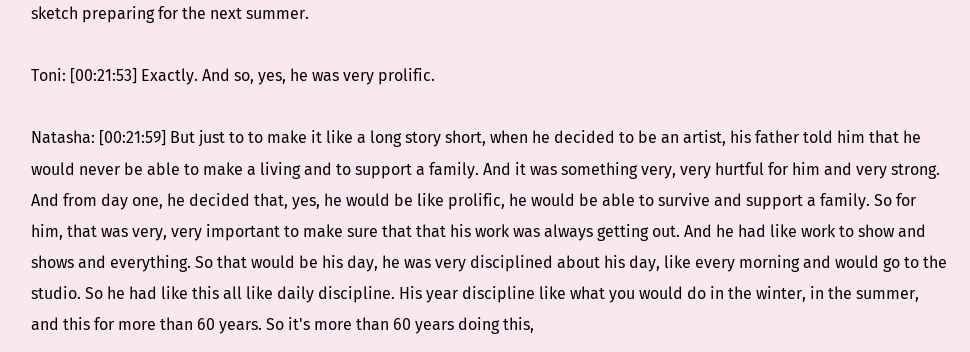sketch preparing for the next summer.

Toni: [00:21:53] Exactly. And so, yes, he was very prolific.

Natasha: [00:21:59] But just to to make it like a long story short, when he decided to be an artist, his father told him that he would never be able to make a living and to support a family. And it was something very, very hurtful for him and very strong. And from day one, he decided that, yes, he would be like prolific, he would be able to survive and support a family. So for him, that was very, very important to make sure that that his work was always getting out. And he had like work to show and shows and everything. So that would be his day, he was very disciplined about his day, like every morning and would go to the studio. So he had like this all like daily discipline. His year discipline like what you would do in the winter, in the summer, and this for more than 60 years. So it's more than 60 years doing this,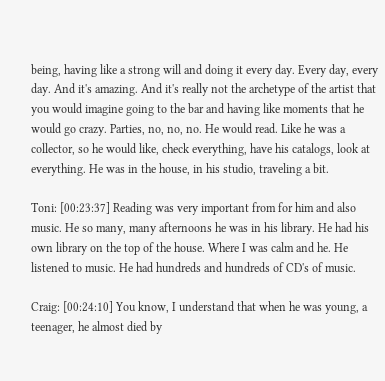being, having like a strong will and doing it every day. Every day, every day. And it's amazing. And it's really not the archetype of the artist that you would imagine going to the bar and having like moments that he would go crazy. Parties, no, no, no. He would read. Like he was a collector, so he would like, check everything, have his catalogs, look at everything. He was in the house, in his studio, traveling a bit.

Toni: [00:23:37] Reading was very important from for him and also music. He so many, many afternoons he was in his library. He had his own library on the top of the house. Where I was calm and he. He listened to music. He had hundreds and hundreds of CD's of music.

Craig: [00:24:10] You know, I understand that when he was young, a teenager, he almost died by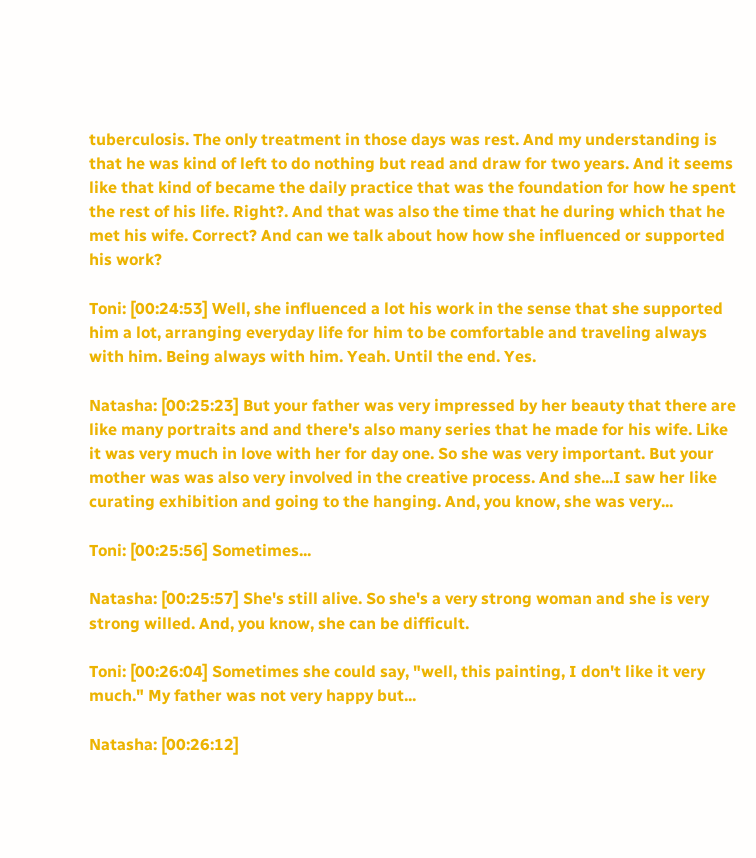tuberculosis. The only treatment in those days was rest. And my understanding is that he was kind of left to do nothing but read and draw for two years. And it seems like that kind of became the daily practice that was the foundation for how he spent the rest of his life. Right?. And that was also the time that he during which that he met his wife. Correct? And can we talk about how how she influenced or supported his work?

Toni: [00:24:53] Well, she influenced a lot his work in the sense that she supported him a lot, arranging everyday life for him to be comfortable and traveling always with him. Being always with him. Yeah. Until the end. Yes.

Natasha: [00:25:23] But your father was very impressed by her beauty that there are like many portraits and and there's also many series that he made for his wife. Like it was very much in love with her for day one. So she was very important. But your mother was was also very involved in the creative process. And she...I saw her like curating exhibition and going to the hanging. And, you know, she was very...

Toni: [00:25:56] Sometimes...

Natasha: [00:25:57] She's still alive. So she's a very strong woman and she is very strong willed. And, you know, she can be difficult.

Toni: [00:26:04] Sometimes she could say, "well, this painting, I don't like it very much." My father was not very happy but...

Natasha: [00:26:12]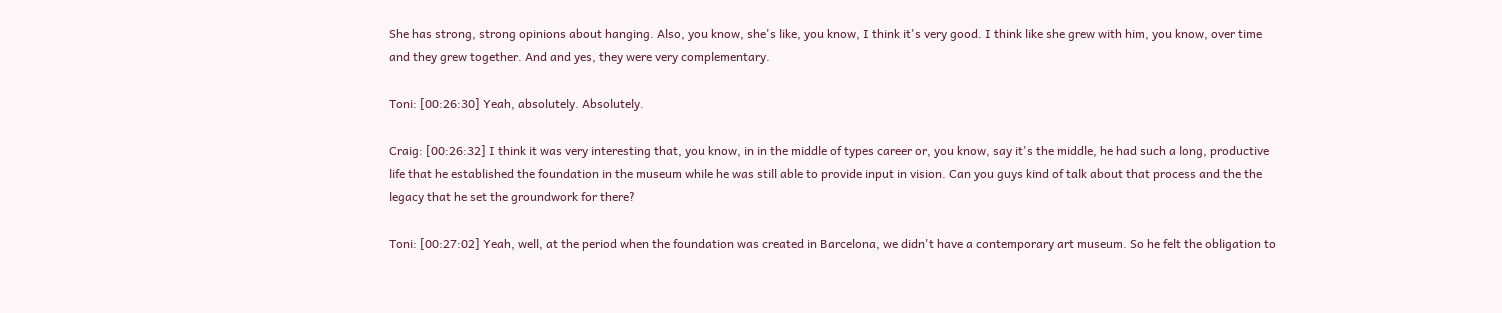She has strong, strong opinions about hanging. Also, you know, she's like, you know, I think it's very good. I think like she grew with him, you know, over time and they grew together. And and yes, they were very complementary.

Toni: [00:26:30] Yeah, absolutely. Absolutely.

Craig: [00:26:32] I think it was very interesting that, you know, in in the middle of types career or, you know, say it's the middle, he had such a long, productive life that he established the foundation in the museum while he was still able to provide input in vision. Can you guys kind of talk about that process and the the legacy that he set the groundwork for there?

Toni: [00:27:02] Yeah, well, at the period when the foundation was created in Barcelona, we didn't have a contemporary art museum. So he felt the obligation to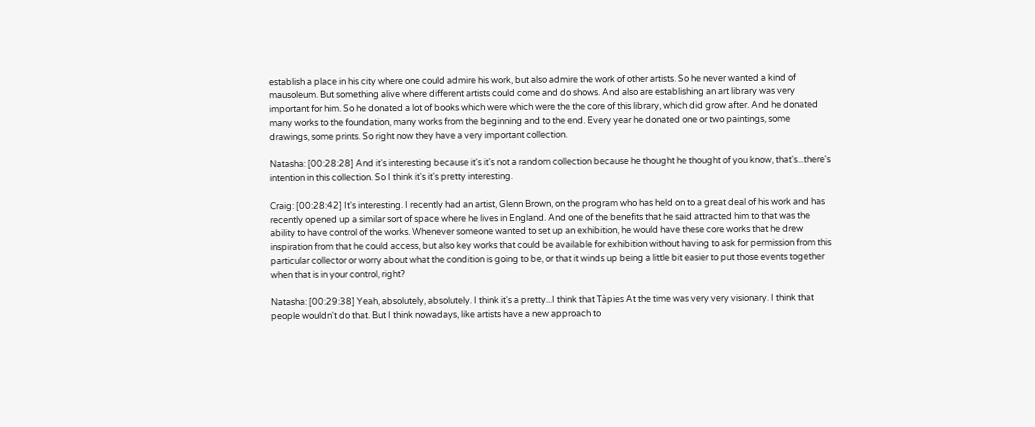establish a place in his city where one could admire his work, but also admire the work of other artists. So he never wanted a kind of mausoleum. But something alive where different artists could come and do shows. And also are establishing an art library was very important for him. So he donated a lot of books which were which were the the core of this library, which did grow after. And he donated many works to the foundation, many works from the beginning and to the end. Every year he donated one or two paintings, some drawings, some prints. So right now they have a very important collection.

Natasha: [00:28:28] And it's interesting because it's it's not a random collection because he thought he thought of you know, that's...there's intention in this collection. So I think it's it's pretty interesting.

Craig: [00:28:42] It's interesting. I recently had an artist, Glenn Brown, on the program who has held on to a great deal of his work and has recently opened up a similar sort of space where he lives in England. And one of the benefits that he said attracted him to that was the ability to have control of the works. Whenever someone wanted to set up an exhibition, he would have these core works that he drew inspiration from that he could access, but also key works that could be available for exhibition without having to ask for permission from this particular collector or worry about what the condition is going to be, or that it winds up being a little bit easier to put those events together when that is in your control, right?

Natasha: [00:29:38] Yeah, absolutely, absolutely. I think it's a pretty...I think that Tàpies At the time was very very visionary. I think that people wouldn't do that. But I think nowadays, like artists have a new approach to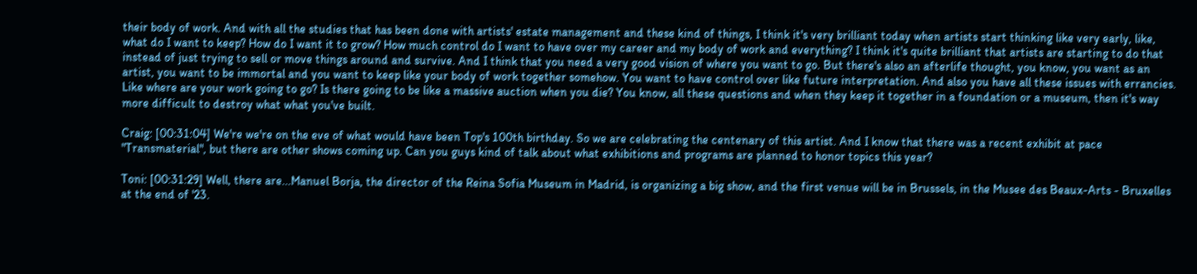their body of work. And with all the studies that has been done with artists' estate management and these kind of things, I think it's very brilliant today when artists start thinking like very early, like, what do I want to keep? How do I want it to grow? How much control do I want to have over my career and my body of work and everything? I think it's quite brilliant that artists are starting to do that instead of just trying to sell or move things around and survive. And I think that you need a very good vision of where you want to go. But there's also an afterlife thought, you know, you want as an artist, you want to be immortal and you want to keep like your body of work together somehow. You want to have control over like future interpretation. And also you have all these issues with errancies. Like where are your work going to go? Is there going to be like a massive auction when you die? You know, all these questions and when they keep it together in a foundation or a museum, then it's way more difficult to destroy what what you've built.

Craig: [00:31:04] We're we're on the eve of what would have been Top's 100th birthday. So we are celebrating the centenary of this artist. And I know that there was a recent exhibit at pace "Transmaterial", but there are other shows coming up. Can you guys kind of talk about what exhibitions and programs are planned to honor topics this year?

Toni: [00:31:29] Well, there are...Manuel Borja, the director of the Reina Sofia Museum in Madrid, is organizing a big show, and the first venue will be in Brussels, in the Musee des Beaux-Arts - Bruxelles at the end of '23.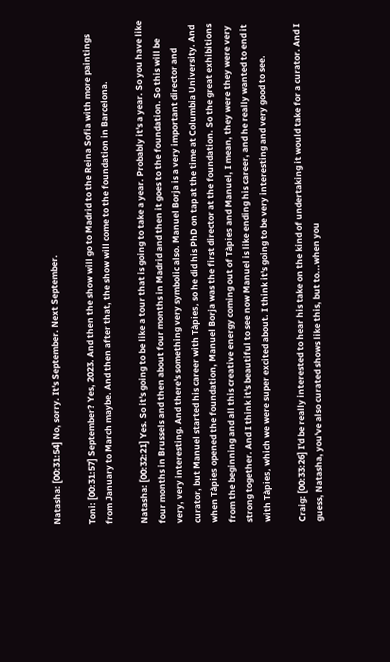Natasha: [00:31:54] No, sorry. It's September. Next September.

Toni: [00:31:57] September? Yes, 2023. And then the show will go to Madrid to the Reina Sofia with more paintings from January to March maybe. And then after that, the show will come to the foundation in Barcelona.

Natasha: [00:32:21] Yes. So it's going to be like a tour that is going to take a year. Probably it's a year. So you have like four months in Brussels and then about four months in Madrid and then it goes to the foundation. So this will be very, very interesting. And there's something very symbolic also. Manuel Borja is a very important director and curator, but Manuel started his career with Tàpies, so he did his PhD on tap at the time at Columbia University. And when Tàpies opened the foundation, Manuel Borja was the first director at the foundation. So the great exhibitions from the beginning and all this creative energy coming out of Tàpies and Manuel, I mean, they were they were very strong together. And I think it's beautiful to see now Manuel is like ending his career, and he really wanted to end it with Tàpies, which we were super excited about. I think it's going to be very interesting and very good to see.

Craig: [00:33:26] I'd be really interested to hear his take on the kind of undertaking it would take for a curator. And I guess, Natasha, you've also curated shows like this, but to...when you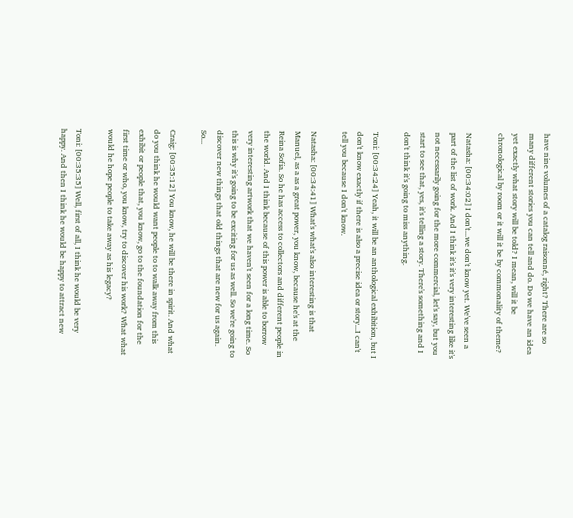have nine volumes of a catalog raisonné, right? There are so many different stories you can tell and do. Do we have an idea yet exactly what story will be told? I mean, will it be chronological by room or it will it be by commonality of theme?

Natasha: [00:34:02] I don't...we don't know yet. We've seen a part of the list of work. And I think it's it's very interesting like it's not necessarily going for the more commercial, let's say, but you start to see that, yes, it's telling a story. There's something and I don't think it's going to miss anything.

Toni: [00:34:24] Yeah, it will be an anthological exhibition, but I don't know exactly if there is also a precise idea or story...I can't tell you because I don't know.

Natasha: [00:34:41] What's what's also interesting is that Manuel, as a as a great power, you know, because he's at the Reina Sofia. So he has access to collectors and different people in the world. And I think because of this power is able to borrow very interesting artwork that we haven't seen for a long time. So this is why it's going to be exciting for us as well. So we're going to discover new things that old things that are new for us again. So...

Craig: [00:35:12] You know, he will be there in spirit. And what do you think he would want people to to walk away from this exhibit or people that, you know, go to the foundation for the first time or who, you know, try to discover his work? What what would he hope people to take away as his legacy?

Toni: [00:35:35] Well, first of all, I think he would be very happy. And then I think he would be happy to attract new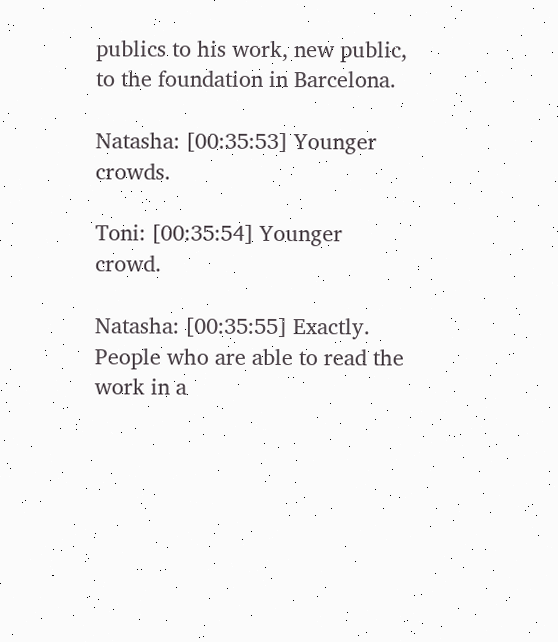publics to his work, new public, to the foundation in Barcelona.

Natasha: [00:35:53] Younger crowds.

Toni: [00:35:54] Younger crowd.

Natasha: [00:35:55] Exactly. People who are able to read the work in a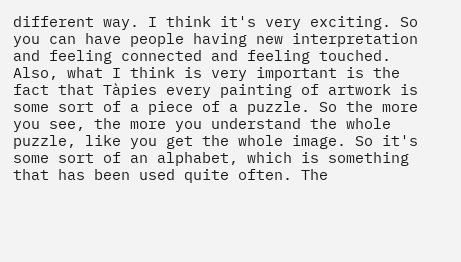different way. I think it's very exciting. So you can have people having new interpretation and feeling connected and feeling touched. Also, what I think is very important is the fact that Tàpies every painting of artwork is some sort of a piece of a puzzle. So the more you see, the more you understand the whole puzzle, like you get the whole image. So it's some sort of an alphabet, which is something that has been used quite often. The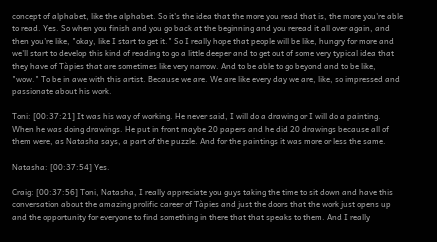concept of alphabet, like the alphabet. So it's the idea that the more you read that is, the more you're able to read. Yes. So when you finish and you go back at the beginning and you reread it all over again, and then you're like, "okay, like I start to get it." So I really hope that people will be like, hungry for more and we'll start to develop this kind of reading to go a little deeper and to get out of some very typical idea that they have of Tàpies that are sometimes like very narrow. And to be able to go beyond and to be like, "wow." To be in awe with this artist. Because we are. We are like every day we are, like, so impressed and passionate about his work.

Toni: [00:37:21] It was his way of working. He never said, I will do a drawing or I will do a painting. When he was doing drawings. He put in front maybe 20 papers and he did 20 drawings because all of them were, as Natasha says, a part of the puzzle. And for the paintings it was more or less the same.

Natasha: [00:37:54] Yes.

Craig: [00:37:56] Toni, Natasha, I really appreciate you guys taking the time to sit down and have this conversation about the amazing prolific career of Tàpies and just the doors that the work just opens up and the opportunity for everyone to find something in there that that speaks to them. And I really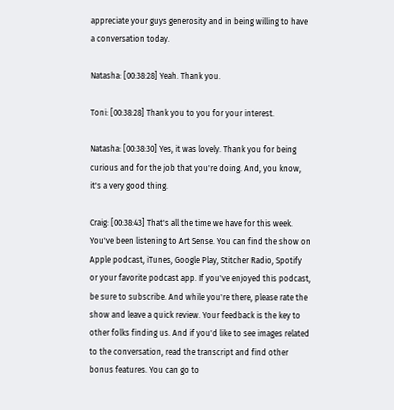appreciate your guys generosity and in being willing to have a conversation today.

Natasha: [00:38:28] Yeah. Thank you.

Toni: [00:38:28] Thank you to you for your interest.

Natasha: [00:38:30] Yes, it was lovely. Thank you for being curious and for the job that you're doing. And, you know, it's a very good thing.

Craig: [00:38:43] That's all the time we have for this week. You've been listening to Art Sense. You can find the show on Apple podcast, iTunes, Google Play, Stitcher Radio, Spotify or your favorite podcast app. If you've enjoyed this podcast, be sure to subscribe. And while you're there, please rate the show and leave a quick review. Your feedback is the key to other folks finding us. And if you'd like to see images related to the conversation, read the transcript and find other bonus features. You can go to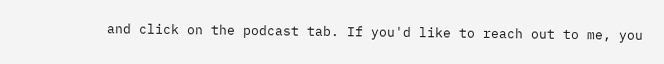and click on the podcast tab. If you'd like to reach out to me, you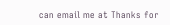can email me at Thanks for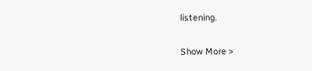listening.

Show More >